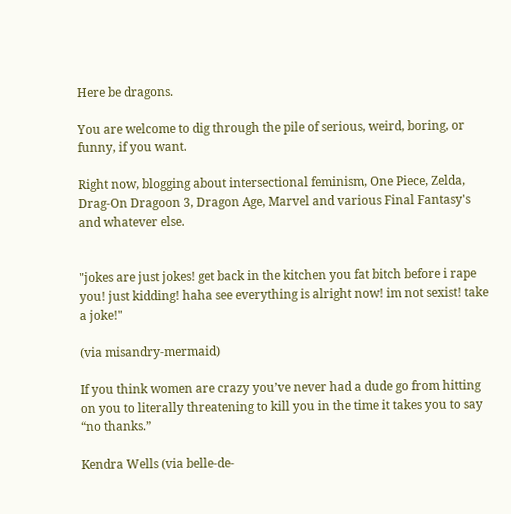Here be dragons.

You are welcome to dig through the pile of serious, weird, boring, or funny, if you want.

Right now, blogging about intersectional feminism, One Piece, Zelda, Drag-On Dragoon 3, Dragon Age, Marvel and various Final Fantasy's and whatever else.


"jokes are just jokes! get back in the kitchen you fat bitch before i rape you! just kidding! haha see everything is alright now! im not sexist! take a joke!"

(via misandry-mermaid)

If you think women are crazy you’ve never had a dude go from hitting on you to literally threatening to kill you in the time it takes you to say “no thanks.”

Kendra Wells (via belle-de-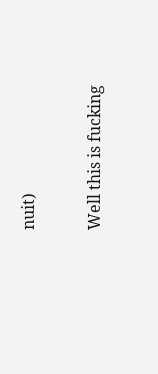nuit)

Well this is fucking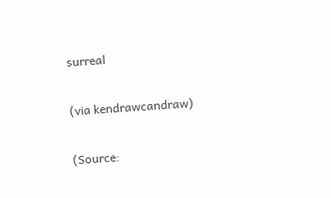surreal

(via kendrawcandraw)

(Source: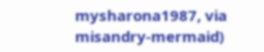mysharona1987, via misandry-mermaid)